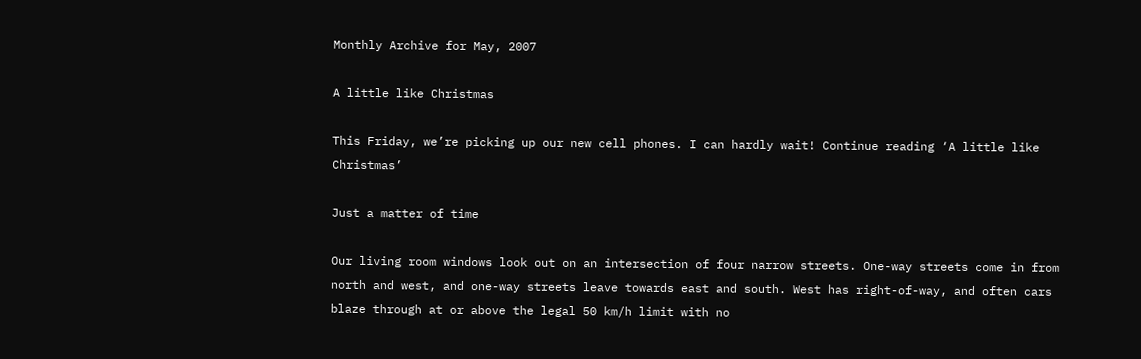Monthly Archive for May, 2007

A little like Christmas

This Friday, we’re picking up our new cell phones. I can hardly wait! Continue reading ‘A little like Christmas’

Just a matter of time

Our living room windows look out on an intersection of four narrow streets. One-way streets come in from north and west, and one-way streets leave towards east and south. West has right-of-way, and often cars blaze through at or above the legal 50 km/h limit with no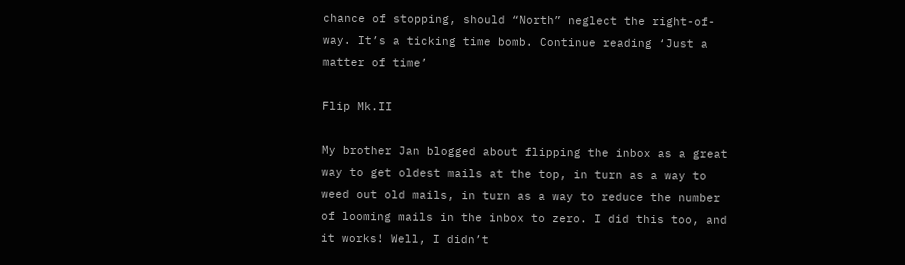chance of stopping, should “North” neglect the right-of-way. It’s a ticking time bomb. Continue reading ‘Just a matter of time’

Flip Mk.II

My brother Jan blogged about flipping the inbox as a great way to get oldest mails at the top, in turn as a way to weed out old mails, in turn as a way to reduce the number of looming mails in the inbox to zero. I did this too, and it works! Well, I didn’t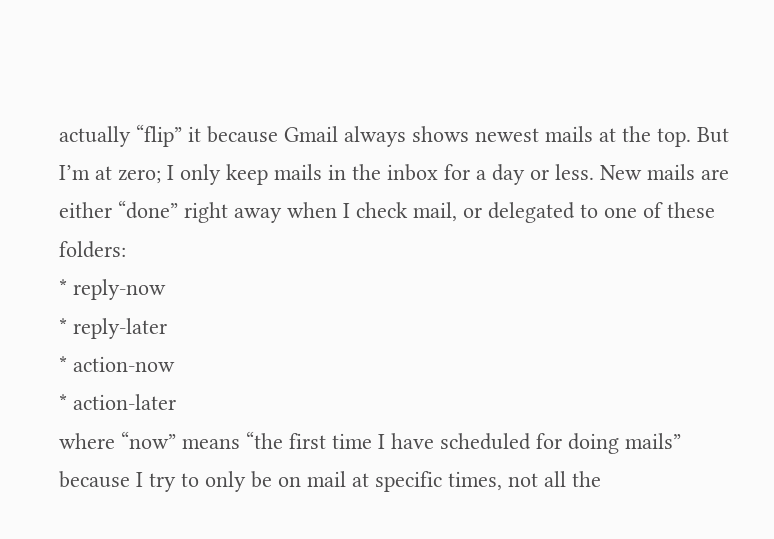actually “flip” it because Gmail always shows newest mails at the top. But I’m at zero; I only keep mails in the inbox for a day or less. New mails are either “done” right away when I check mail, or delegated to one of these folders:
* reply-now
* reply-later
* action-now
* action-later
where “now” means “the first time I have scheduled for doing mails” because I try to only be on mail at specific times, not all the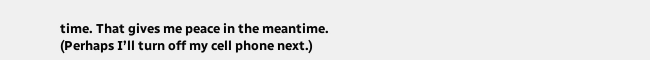time. That gives me peace in the meantime. (Perhaps I’ll turn off my cell phone next.)